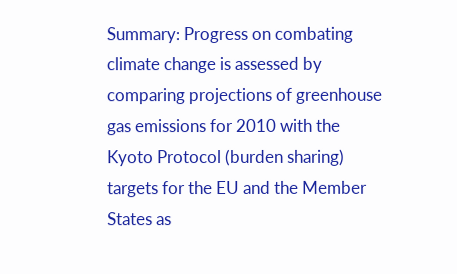Summary: Progress on combating climate change is assessed by comparing projections of greenhouse gas emissions for 2010 with the Kyoto Protocol (burden sharing) targets for the EU and the Member States as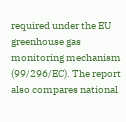required under the EU greenhouse gas monitoring mechanism (99/296/EC). The report also compares national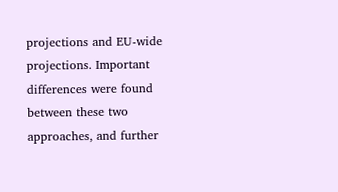projections and EU-wide projections. Important differences were found between these two approaches, and further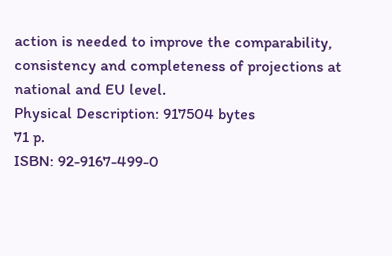action is needed to improve the comparability, consistency and completeness of projections at national and EU level.
Physical Description: 917504 bytes
71 p.
ISBN: 92-9167-499-0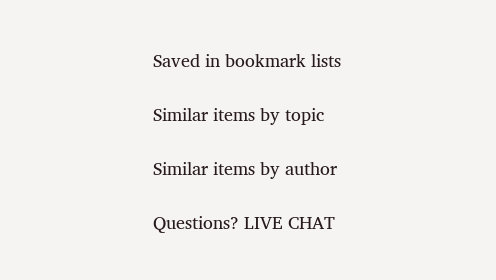Saved in bookmark lists

Similar items by topic

Similar items by author

Questions? LIVE CHAT